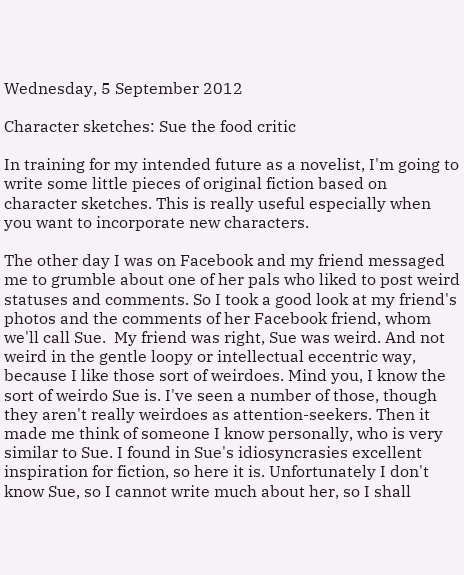Wednesday, 5 September 2012

Character sketches: Sue the food critic

In training for my intended future as a novelist, I'm going to write some little pieces of original fiction based on character sketches. This is really useful especially when you want to incorporate new characters.

The other day I was on Facebook and my friend messaged me to grumble about one of her pals who liked to post weird statuses and comments. So I took a good look at my friend's photos and the comments of her Facebook friend, whom we'll call Sue.  My friend was right, Sue was weird. And not weird in the gentle loopy or intellectual eccentric way, because I like those sort of weirdoes. Mind you, I know the sort of weirdo Sue is. I've seen a number of those, though they aren't really weirdoes as attention-seekers. Then it made me think of someone I know personally, who is very similar to Sue. I found in Sue's idiosyncrasies excellent inspiration for fiction, so here it is. Unfortunately I don't know Sue, so I cannot write much about her, so I shall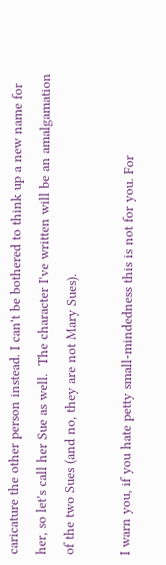caricature the other person instead. I can't be bothered to think up a new name for her, so let's call her Sue as well.  The character I've written will be an amalgamation of the two Sues (and no, they are not Mary Sues).

I warn you, if you hate petty small-mindedness this is not for you. For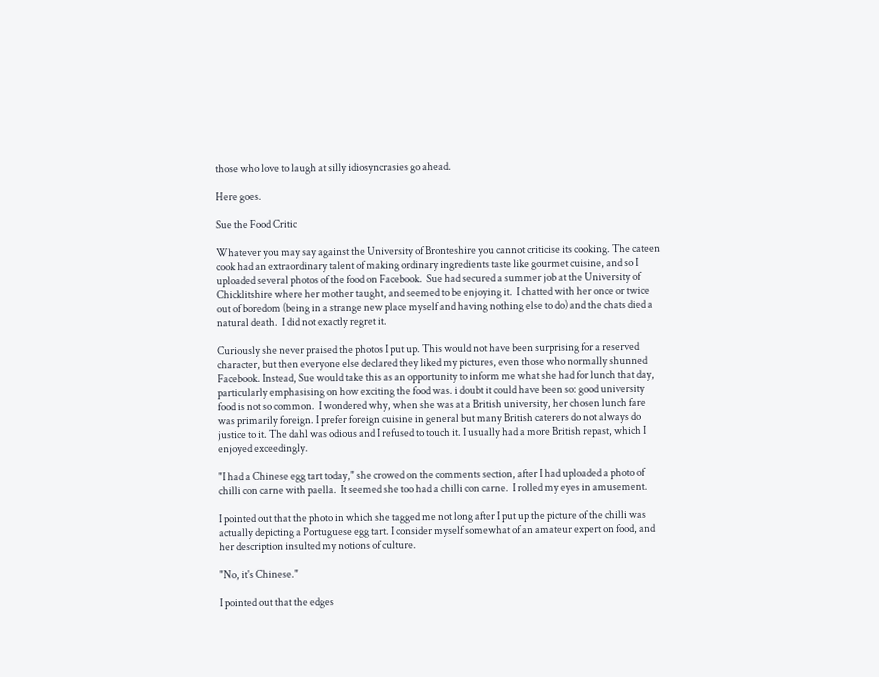those who love to laugh at silly idiosyncrasies go ahead.

Here goes.

Sue the Food Critic

Whatever you may say against the University of Bronteshire you cannot criticise its cooking. The cateen cook had an extraordinary talent of making ordinary ingredients taste like gourmet cuisine, and so I uploaded several photos of the food on Facebook.  Sue had secured a summer job at the University of Chicklitshire where her mother taught, and seemed to be enjoying it.  I chatted with her once or twice out of boredom (being in a strange new place myself and having nothing else to do) and the chats died a natural death.  I did not exactly regret it.

Curiously she never praised the photos I put up. This would not have been surprising for a reserved character, but then everyone else declared they liked my pictures, even those who normally shunned Facebook. Instead, Sue would take this as an opportunity to inform me what she had for lunch that day, particularly emphasising on how exciting the food was. i doubt it could have been so: good university food is not so common.  I wondered why, when she was at a British university, her chosen lunch fare was primarily foreign. I prefer foreign cuisine in general but many British caterers do not always do justice to it. The dahl was odious and I refused to touch it. I usually had a more British repast, which I enjoyed exceedingly.

"I had a Chinese egg tart today," she crowed on the comments section, after I had uploaded a photo of chilli con carne with paella.  It seemed she too had a chilli con carne.  I rolled my eyes in amusement.

I pointed out that the photo in which she tagged me not long after I put up the picture of the chilli was actually depicting a Portuguese egg tart. I consider myself somewhat of an amateur expert on food, and her description insulted my notions of culture.

"No, it's Chinese."

I pointed out that the edges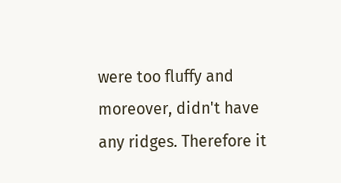were too fluffy and moreover, didn't have any ridges. Therefore it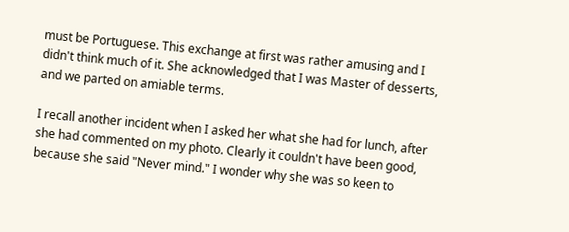must be Portuguese. This exchange at first was rather amusing and I didn't think much of it. She acknowledged that I was Master of desserts, and we parted on amiable terms.

I recall another incident when I asked her what she had for lunch, after she had commented on my photo. Clearly it couldn't have been good, because she said "Never mind." I wonder why she was so keen to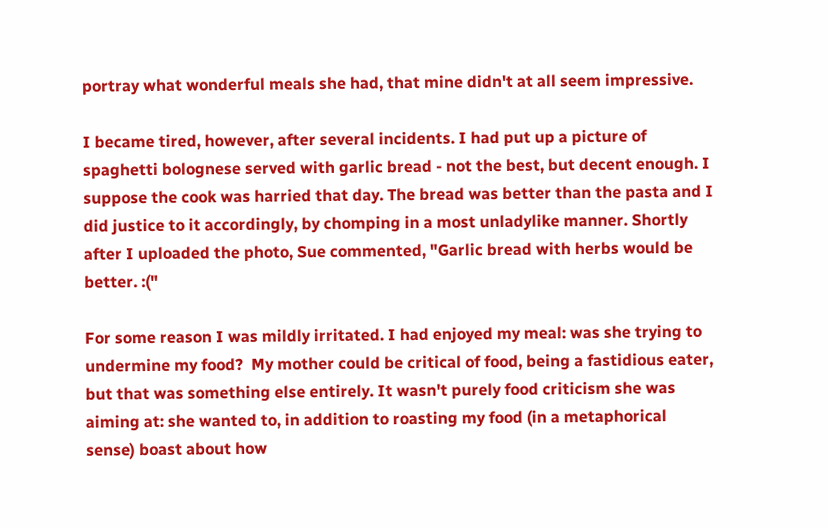portray what wonderful meals she had, that mine didn't at all seem impressive.

I became tired, however, after several incidents. I had put up a picture of spaghetti bolognese served with garlic bread - not the best, but decent enough. I suppose the cook was harried that day. The bread was better than the pasta and I did justice to it accordingly, by chomping in a most unladylike manner. Shortly after I uploaded the photo, Sue commented, "Garlic bread with herbs would be better. :("

For some reason I was mildly irritated. I had enjoyed my meal: was she trying to undermine my food?  My mother could be critical of food, being a fastidious eater, but that was something else entirely. It wasn't purely food criticism she was aiming at: she wanted to, in addition to roasting my food (in a metaphorical sense) boast about how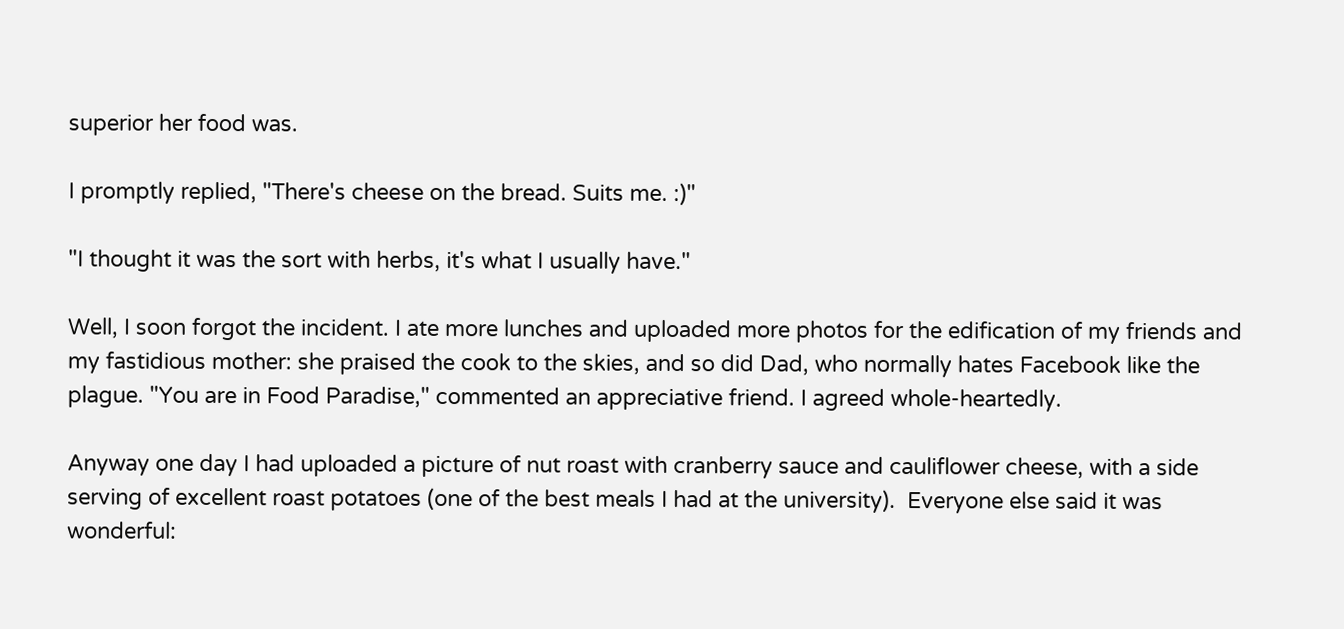superior her food was.

I promptly replied, "There's cheese on the bread. Suits me. :)"

"I thought it was the sort with herbs, it's what I usually have."

Well, I soon forgot the incident. I ate more lunches and uploaded more photos for the edification of my friends and my fastidious mother: she praised the cook to the skies, and so did Dad, who normally hates Facebook like the plague. "You are in Food Paradise," commented an appreciative friend. I agreed whole-heartedly.

Anyway one day I had uploaded a picture of nut roast with cranberry sauce and cauliflower cheese, with a side serving of excellent roast potatoes (one of the best meals I had at the university).  Everyone else said it was wonderful: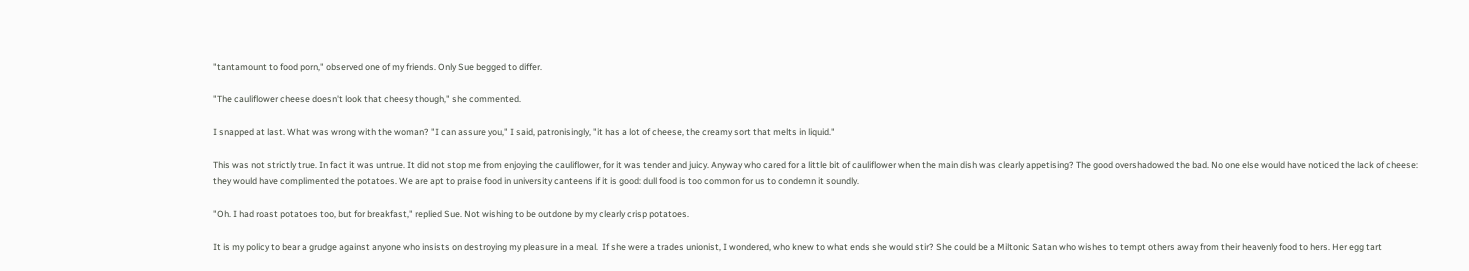"tantamount to food porn," observed one of my friends. Only Sue begged to differ.

"The cauliflower cheese doesn't look that cheesy though," she commented.

I snapped at last. What was wrong with the woman? "I can assure you," I said, patronisingly, "it has a lot of cheese, the creamy sort that melts in liquid."

This was not strictly true. In fact it was untrue. It did not stop me from enjoying the cauliflower, for it was tender and juicy. Anyway who cared for a little bit of cauliflower when the main dish was clearly appetising? The good overshadowed the bad. No one else would have noticed the lack of cheese: they would have complimented the potatoes. We are apt to praise food in university canteens if it is good: dull food is too common for us to condemn it soundly.

"Oh. I had roast potatoes too, but for breakfast," replied Sue. Not wishing to be outdone by my clearly crisp potatoes.

It is my policy to bear a grudge against anyone who insists on destroying my pleasure in a meal.  If she were a trades unionist, I wondered, who knew to what ends she would stir? She could be a Miltonic Satan who wishes to tempt others away from their heavenly food to hers. Her egg tart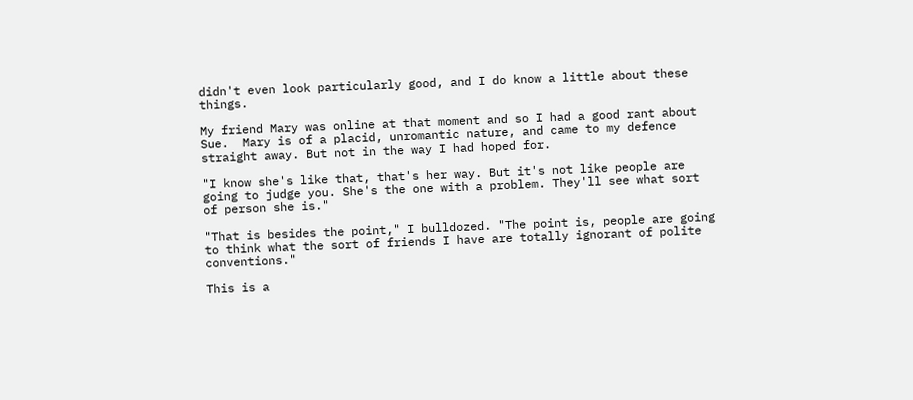didn't even look particularly good, and I do know a little about these things.

My friend Mary was online at that moment and so I had a good rant about Sue.  Mary is of a placid, unromantic nature, and came to my defence straight away. But not in the way I had hoped for.

"I know she's like that, that's her way. But it's not like people are going to judge you. She's the one with a problem. They'll see what sort of person she is."

"That is besides the point," I bulldozed. "The point is, people are going to think what the sort of friends I have are totally ignorant of polite conventions."

This is a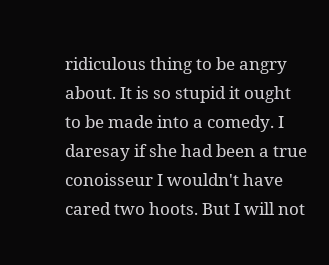ridiculous thing to be angry about. It is so stupid it ought to be made into a comedy. I daresay if she had been a true conoisseur I wouldn't have cared two hoots. But I will not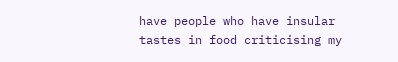have people who have insular tastes in food criticising my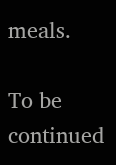meals.

To be continued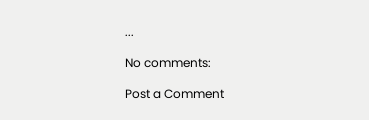...

No comments:

Post a Comment